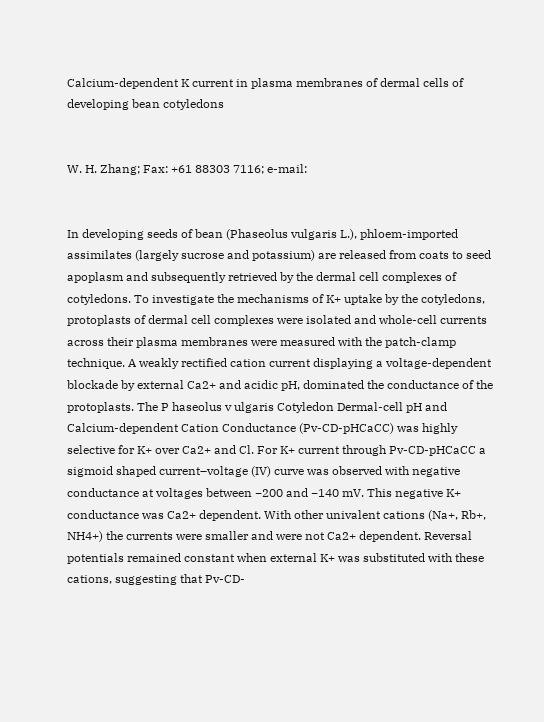Calcium-dependent K current in plasma membranes of dermal cells of developing bean cotyledons


W. H. Zhang; Fax: +61 88303 7116; e-mail:


In developing seeds of bean (Phaseolus vulgaris L.), phloem-imported assimilates (largely sucrose and potassium) are released from coats to seed apoplasm and subsequently retrieved by the dermal cell complexes of cotyledons. To investigate the mechanisms of K+ uptake by the cotyledons, protoplasts of dermal cell complexes were isolated and whole-cell currents across their plasma membranes were measured with the patch-clamp technique. A weakly rectified cation current displaying a voltage-dependent blockade by external Ca2+ and acidic pH, dominated the conductance of the protoplasts. The P haseolus v ulgaris Cotyledon Dermal-cell pH and Calcium-dependent Cation Conductance (Pv-CD-pHCaCC) was highly selective for K+ over Ca2+ and Cl. For K+ current through Pv-CD-pHCaCC a sigmoid shaped current–voltage (IV) curve was observed with negative conductance at voltages between −200 and −140 mV. This negative K+ conductance was Ca2+ dependent. With other univalent cations (Na+, Rb+, NH4+) the currents were smaller and were not Ca2+ dependent. Reversal potentials remained constant when external K+ was substituted with these cations, suggesting that Pv-CD-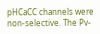pHCaCC channels were non-selective. The Pv-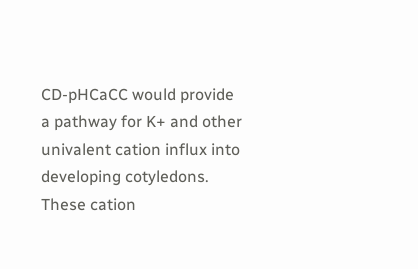CD-pHCaCC would provide a pathway for K+ and other univalent cation influx into developing cotyledons. These cation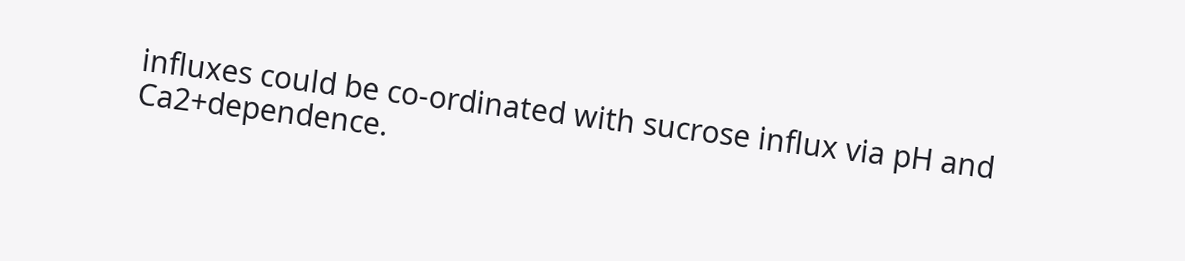influxes could be co-ordinated with sucrose influx via pH and Ca2+dependence.